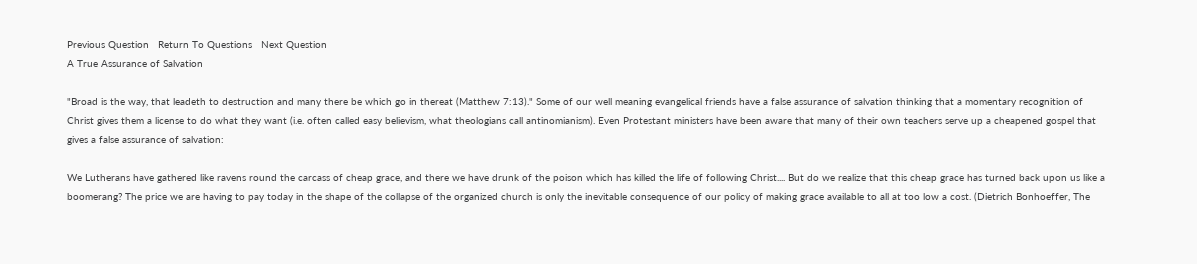Previous Question   Return To Questions   Next Question
A True Assurance of Salvation

"Broad is the way, that leadeth to destruction and many there be which go in thereat (Matthew 7:13)." Some of our well meaning evangelical friends have a false assurance of salvation thinking that a momentary recognition of Christ gives them a license to do what they want (i.e. often called easy believism, what theologians call antinomianism). Even Protestant ministers have been aware that many of their own teachers serve up a cheapened gospel that gives a false assurance of salvation:

We Lutherans have gathered like ravens round the carcass of cheap grace, and there we have drunk of the poison which has killed the life of following Christ.... But do we realize that this cheap grace has turned back upon us like a boomerang? The price we are having to pay today in the shape of the collapse of the organized church is only the inevitable consequence of our policy of making grace available to all at too low a cost. (Dietrich Bonhoeffer, The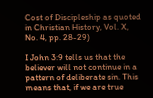Cost of Discipleship as quoted in Christian History, Vol. X, No. 4, pp. 28-29)

I John 3:9 tells us that the believer will not continue in a pattern of deliberate sin. This means that, if we are true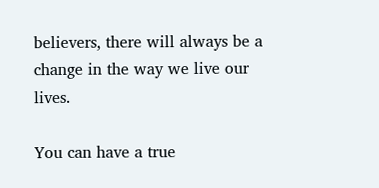believers, there will always be a change in the way we live our lives.

You can have a true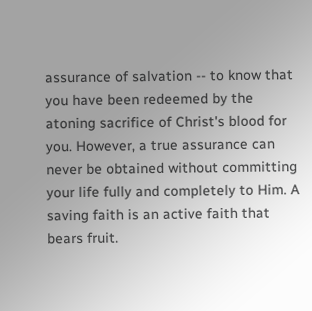assurance of salvation -- to know that you have been redeemed by the atoning sacrifice of Christ's blood for you. However, a true assurance can never be obtained without committing your life fully and completely to Him. A saving faith is an active faith that bears fruit.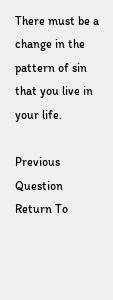There must be a change in the pattern of sin that you live in your life.

Previous Question   Return To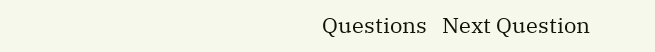Questions   Next Question